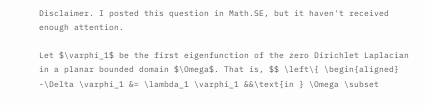Disclaimer. I posted this question in Math.SE, but it haven't received enough attention.

Let $\varphi_1$ be the first eigenfunction of the zero Dirichlet Laplacian in a planar bounded domain $\Omega$. That is, $$ \left\{ \begin{aligned} -\Delta \varphi_1 &= \lambda_1 \varphi_1 &&\text{in } \Omega \subset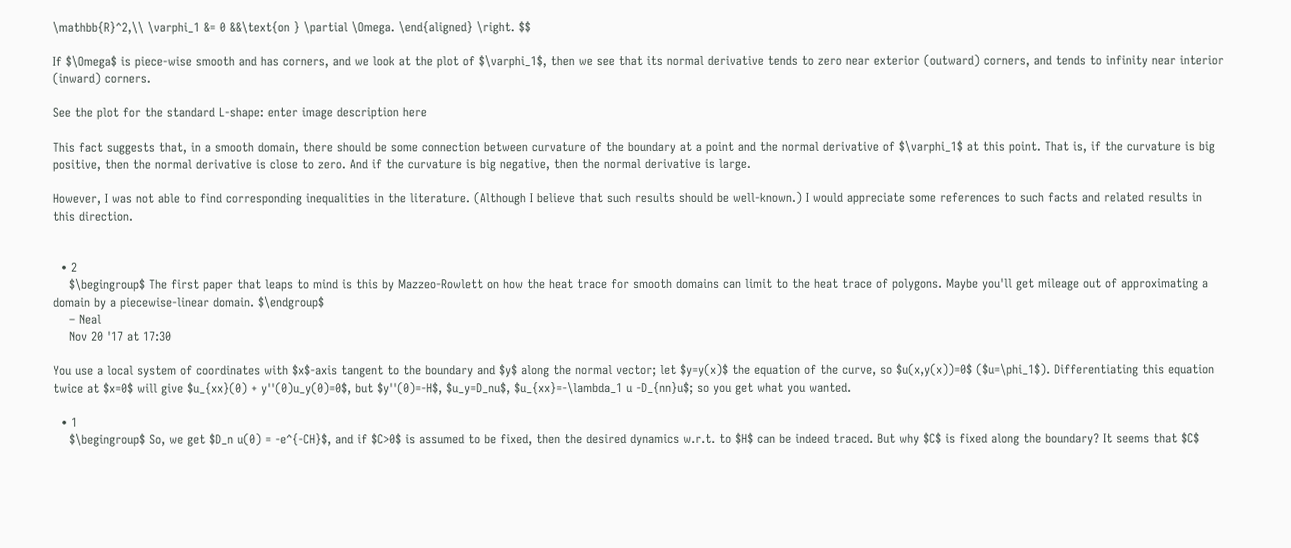\mathbb{R}^2,\\ \varphi_1 &= 0 &&\text{on } \partial \Omega. \end{aligned} \right. $$

If $\Omega$ is piece-wise smooth and has corners, and we look at the plot of $\varphi_1$, then we see that its normal derivative tends to zero near exterior (outward) corners, and tends to infinity near interior (inward) corners.

See the plot for the standard L-shape: enter image description here

This fact suggests that, in a smooth domain, there should be some connection between curvature of the boundary at a point and the normal derivative of $\varphi_1$ at this point. That is, if the curvature is big positive, then the normal derivative is close to zero. And if the curvature is big negative, then the normal derivative is large.

However, I was not able to find corresponding inequalities in the literature. (Although I believe that such results should be well-known.) I would appreciate some references to such facts and related results in this direction.


  • 2
    $\begingroup$ The first paper that leaps to mind is this by Mazzeo-Rowlett on how the heat trace for smooth domains can limit to the heat trace of polygons. Maybe you'll get mileage out of approximating a domain by a piecewise-linear domain. $\endgroup$
    – Neal
    Nov 20 '17 at 17:30

You use a local system of coordinates with $x$-axis tangent to the boundary and $y$ along the normal vector; let $y=y(x)$ the equation of the curve, so $u(x,y(x))=0$ ($u=\phi_1$). Differentiating this equation twice at $x=0$ will give $u_{xx}(0) + y''(0)u_y(0)=0$, but $y''(0)=-H$, $u_y=D_nu$, $u_{xx}=-\lambda_1 u -D_{nn}u$; so you get what you wanted.

  • 1
    $\begingroup$ So, we get $D_n u(0) = -e^{-CH}$, and if $C>0$ is assumed to be fixed, then the desired dynamics w.r.t. to $H$ can be indeed traced. But why $C$ is fixed along the boundary? It seems that $C$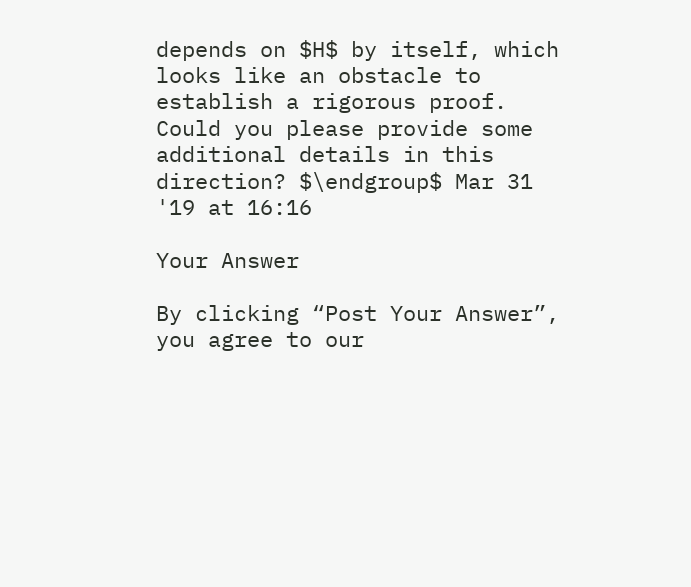depends on $H$ by itself, which looks like an obstacle to establish a rigorous proof. Could you please provide some additional details in this direction? $\endgroup$ Mar 31 '19 at 16:16

Your Answer

By clicking “Post Your Answer”, you agree to our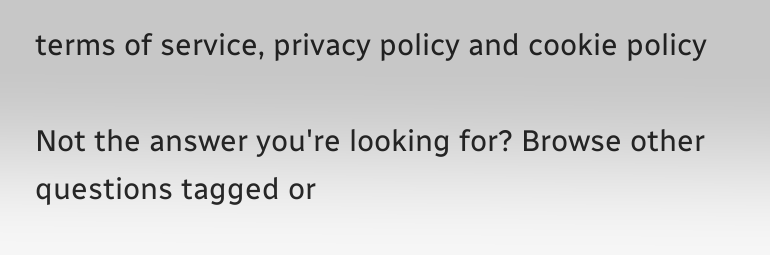terms of service, privacy policy and cookie policy

Not the answer you're looking for? Browse other questions tagged or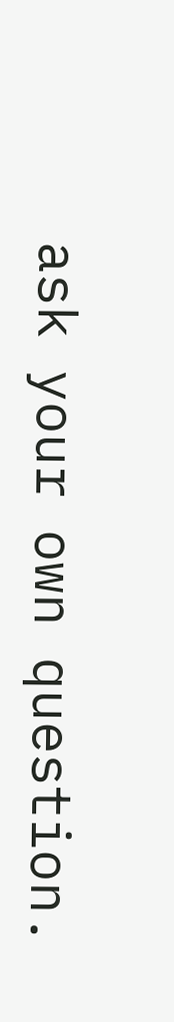ask your own question.